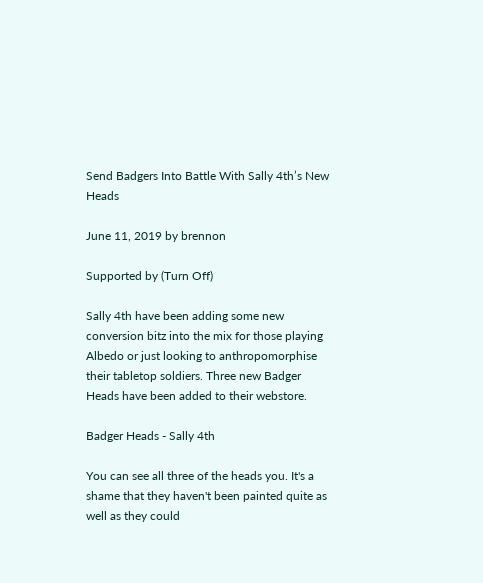Send Badgers Into Battle With Sally 4th’s New Heads

June 11, 2019 by brennon

Supported by (Turn Off)

Sally 4th have been adding some new conversion bitz into the mix for those playing Albedo or just looking to anthropomorphise their tabletop soldiers. Three new Badger Heads have been added to their webstore.

Badger Heads - Sally 4th

You can see all three of the heads you. It's a shame that they haven't been painted quite as well as they could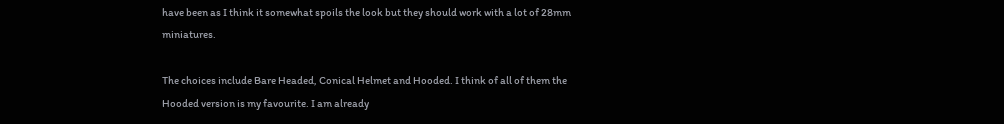have been as I think it somewhat spoils the look but they should work with a lot of 28mm miniatures.

The choices include Bare Headed, Conical Helmet and Hooded. I think of all of them the Hooded version is my favourite. I am already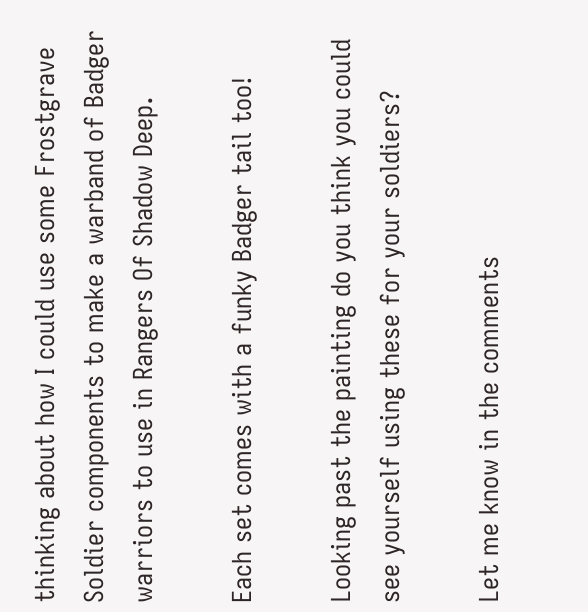thinking about how I could use some Frostgrave Soldier components to make a warband of Badger warriors to use in Rangers Of Shadow Deep.

Each set comes with a funky Badger tail too!

Looking past the painting do you think you could see yourself using these for your soldiers?

Let me know in the comments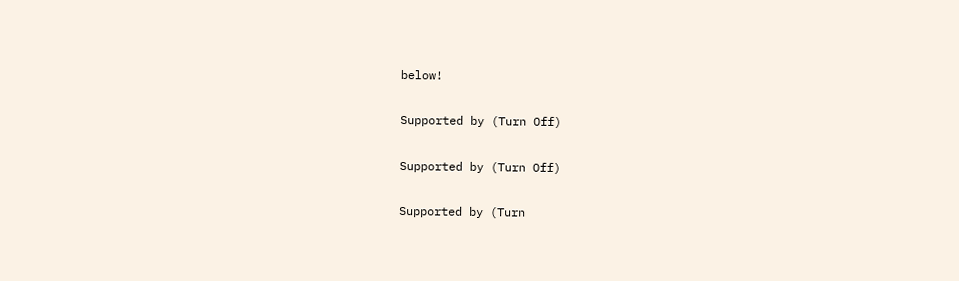below!

Supported by (Turn Off)

Supported by (Turn Off)

Supported by (Turn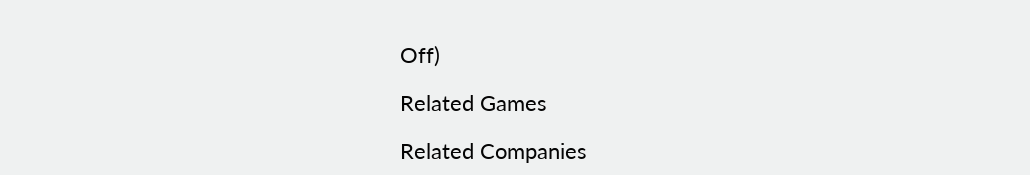Off)

Related Games

Related Companies